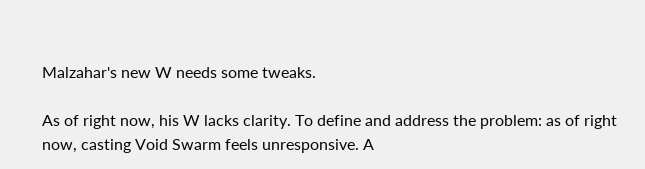Malzahar's new W needs some tweaks.

As of right now, his W lacks clarity. To define and address the problem: as of right now, casting Void Swarm feels unresponsive. A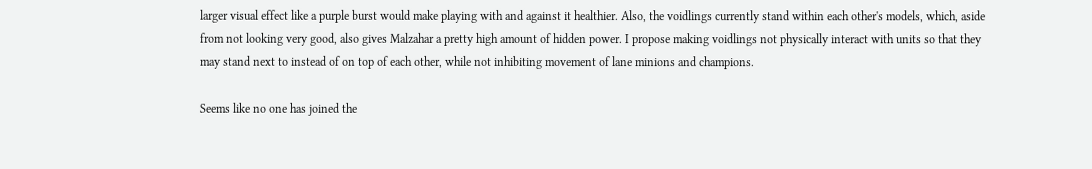larger visual effect like a purple burst would make playing with and against it healthier. Also, the voidlings currently stand within each other's models, which, aside from not looking very good, also gives Malzahar a pretty high amount of hidden power. I propose making voidlings not physically interact with units so that they may stand next to instead of on top of each other, while not inhibiting movement of lane minions and champions.

Seems like no one has joined the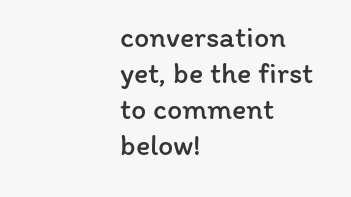conversation yet, be the first to comment below!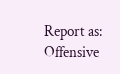Report as:
Offensive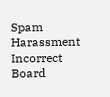Spam Harassment Incorrect Board